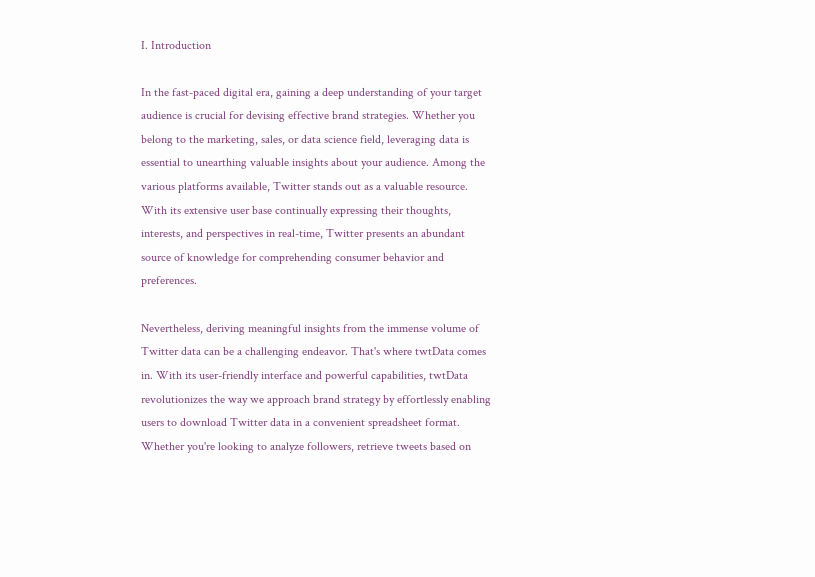I. Introduction

In the fast-paced digital era, gaining a deep understanding of your target audience is crucial for devising effective brand strategies. Whether you belong to the marketing, sales, or data science field, leveraging data is essential to unearthing valuable insights about your audience. Among the various platforms available, Twitter stands out as a valuable resource. With its extensive user base continually expressing their thoughts, interests, and perspectives in real-time, Twitter presents an abundant source of knowledge for comprehending consumer behavior and preferences.

Nevertheless, deriving meaningful insights from the immense volume of Twitter data can be a challenging endeavor. That's where twtData comes in. With its user-friendly interface and powerful capabilities, twtData revolutionizes the way we approach brand strategy by effortlessly enabling users to download Twitter data in a convenient spreadsheet format. Whether you're looking to analyze followers, retrieve tweets based on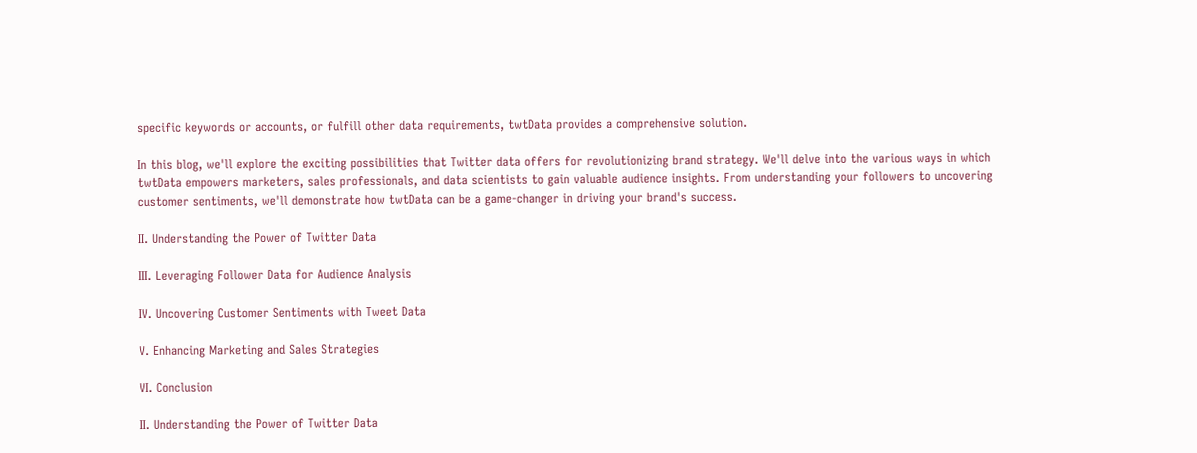specific keywords or accounts, or fulfill other data requirements, twtData provides a comprehensive solution.

In this blog, we'll explore the exciting possibilities that Twitter data offers for revolutionizing brand strategy. We'll delve into the various ways in which twtData empowers marketers, sales professionals, and data scientists to gain valuable audience insights. From understanding your followers to uncovering customer sentiments, we'll demonstrate how twtData can be a game-changer in driving your brand's success.

II. Understanding the Power of Twitter Data

III. Leveraging Follower Data for Audience Analysis

IV. Uncovering Customer Sentiments with Tweet Data

V. Enhancing Marketing and Sales Strategies

VI. Conclusion

II. Understanding the Power of Twitter Data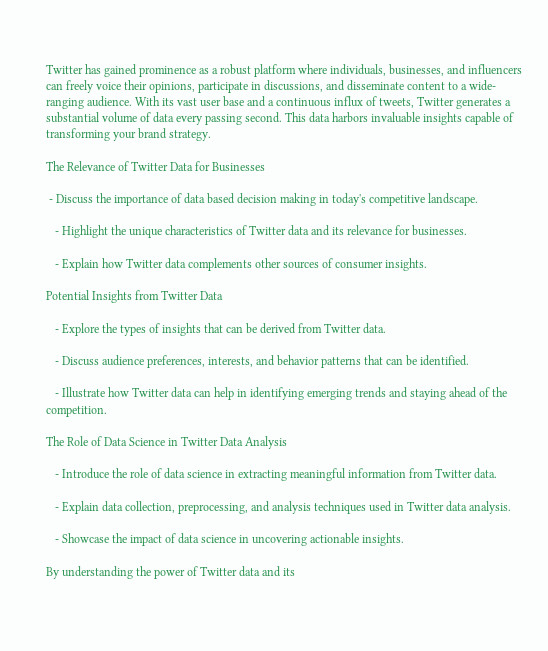Twitter has gained prominence as a robust platform where individuals, businesses, and influencers can freely voice their opinions, participate in discussions, and disseminate content to a wide-ranging audience. With its vast user base and a continuous influx of tweets, Twitter generates a substantial volume of data every passing second. This data harbors invaluable insights capable of transforming your brand strategy.

The Relevance of Twitter Data for Businesses

 - Discuss the importance of data based decision making in today's competitive landscape.

   - Highlight the unique characteristics of Twitter data and its relevance for businesses.

   - Explain how Twitter data complements other sources of consumer insights.

Potential Insights from Twitter Data

   - Explore the types of insights that can be derived from Twitter data.

   - Discuss audience preferences, interests, and behavior patterns that can be identified.

   - Illustrate how Twitter data can help in identifying emerging trends and staying ahead of the competition.

The Role of Data Science in Twitter Data Analysis

   - Introduce the role of data science in extracting meaningful information from Twitter data.

   - Explain data collection, preprocessing, and analysis techniques used in Twitter data analysis.

   - Showcase the impact of data science in uncovering actionable insights.

By understanding the power of Twitter data and its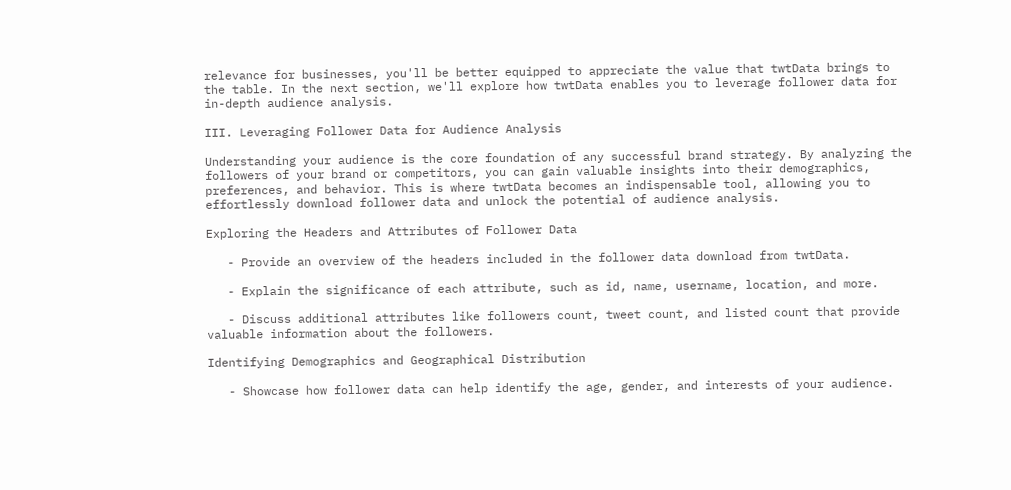relevance for businesses, you'll be better equipped to appreciate the value that twtData brings to the table. In the next section, we'll explore how twtData enables you to leverage follower data for in-depth audience analysis.

III. Leveraging Follower Data for Audience Analysis

Understanding your audience is the core foundation of any successful brand strategy. By analyzing the followers of your brand or competitors, you can gain valuable insights into their demographics, preferences, and behavior. This is where twtData becomes an indispensable tool, allowing you to effortlessly download follower data and unlock the potential of audience analysis.

Exploring the Headers and Attributes of Follower Data

   - Provide an overview of the headers included in the follower data download from twtData.

   - Explain the significance of each attribute, such as id, name, username, location, and more.

   - Discuss additional attributes like followers count, tweet count, and listed count that provide valuable information about the followers.

Identifying Demographics and Geographical Distribution

   - Showcase how follower data can help identify the age, gender, and interests of your audience.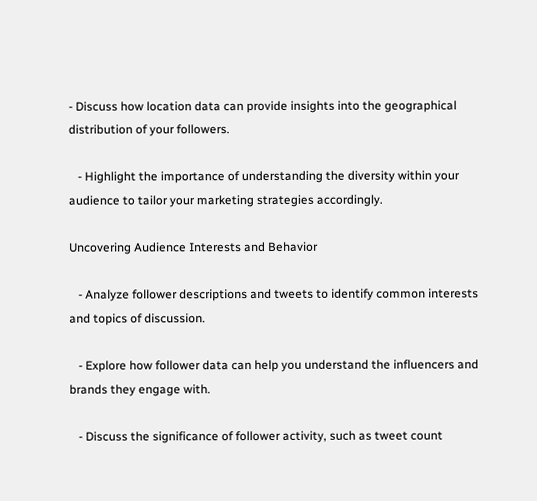- Discuss how location data can provide insights into the geographical distribution of your followers.

   - Highlight the importance of understanding the diversity within your audience to tailor your marketing strategies accordingly.

Uncovering Audience Interests and Behavior

   - Analyze follower descriptions and tweets to identify common interests and topics of discussion.

   - Explore how follower data can help you understand the influencers and brands they engage with.

   - Discuss the significance of follower activity, such as tweet count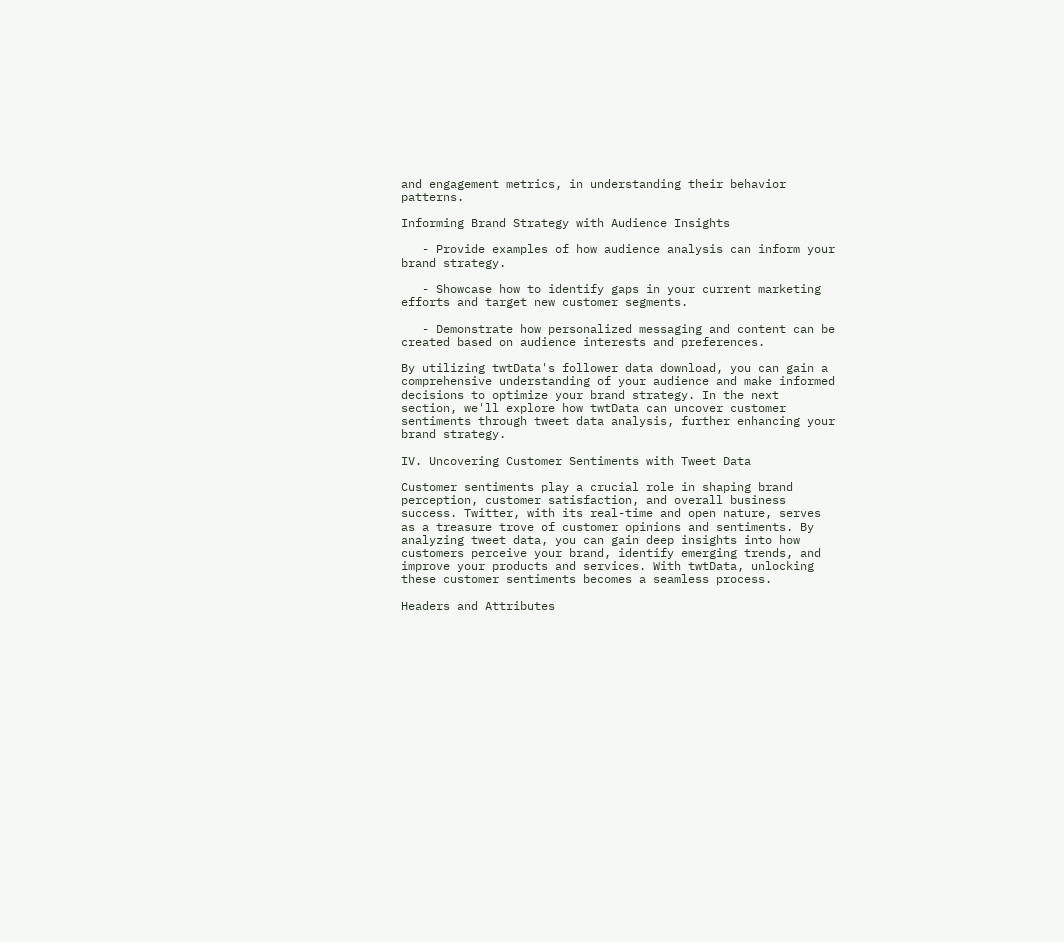and engagement metrics, in understanding their behavior patterns.

Informing Brand Strategy with Audience Insights

   - Provide examples of how audience analysis can inform your brand strategy.

   - Showcase how to identify gaps in your current marketing efforts and target new customer segments.

   - Demonstrate how personalized messaging and content can be created based on audience interests and preferences.

By utilizing twtData's follower data download, you can gain a comprehensive understanding of your audience and make informed decisions to optimize your brand strategy. In the next section, we'll explore how twtData can uncover customer sentiments through tweet data analysis, further enhancing your brand strategy.

IV. Uncovering Customer Sentiments with Tweet Data

Customer sentiments play a crucial role in shaping brand perception, customer satisfaction, and overall business success. Twitter, with its real-time and open nature, serves as a treasure trove of customer opinions and sentiments. By analyzing tweet data, you can gain deep insights into how customers perceive your brand, identify emerging trends, and improve your products and services. With twtData, unlocking these customer sentiments becomes a seamless process.

Headers and Attributes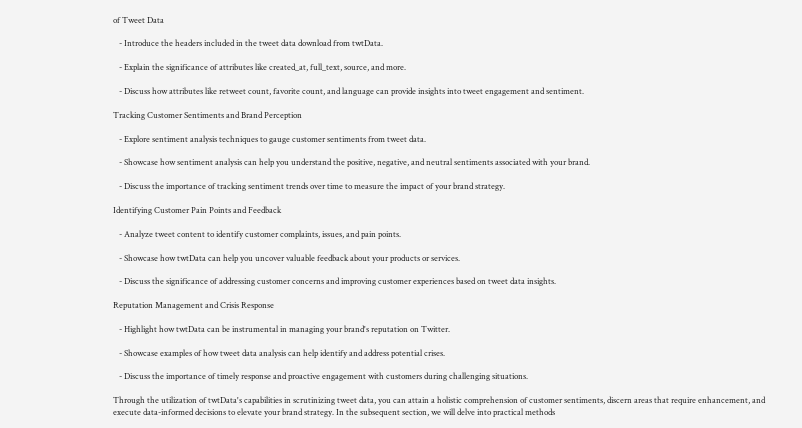of Tweet Data

   - Introduce the headers included in the tweet data download from twtData.

   - Explain the significance of attributes like created_at, full_text, source, and more.

   - Discuss how attributes like retweet count, favorite count, and language can provide insights into tweet engagement and sentiment.

Tracking Customer Sentiments and Brand Perception

   - Explore sentiment analysis techniques to gauge customer sentiments from tweet data.

   - Showcase how sentiment analysis can help you understand the positive, negative, and neutral sentiments associated with your brand.

   - Discuss the importance of tracking sentiment trends over time to measure the impact of your brand strategy.

Identifying Customer Pain Points and Feedback

   - Analyze tweet content to identify customer complaints, issues, and pain points.

   - Showcase how twtData can help you uncover valuable feedback about your products or services.

   - Discuss the significance of addressing customer concerns and improving customer experiences based on tweet data insights.

Reputation Management and Crisis Response

   - Highlight how twtData can be instrumental in managing your brand's reputation on Twitter.

   - Showcase examples of how tweet data analysis can help identify and address potential crises.

   - Discuss the importance of timely response and proactive engagement with customers during challenging situations.

Through the utilization of twtData's capabilities in scrutinizing tweet data, you can attain a holistic comprehension of customer sentiments, discern areas that require enhancement, and execute data-informed decisions to elevate your brand strategy. In the subsequent section, we will delve into practical methods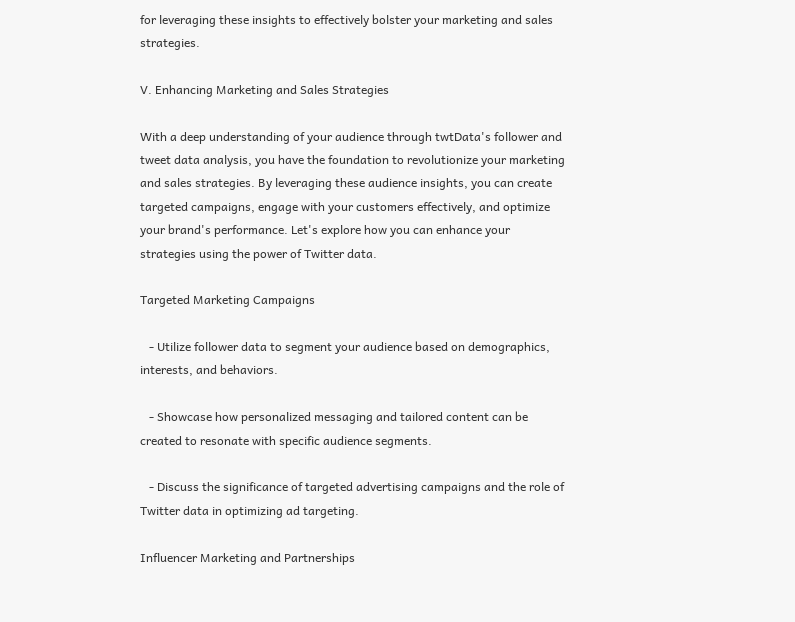for leveraging these insights to effectively bolster your marketing and sales strategies.

V. Enhancing Marketing and Sales Strategies

With a deep understanding of your audience through twtData's follower and tweet data analysis, you have the foundation to revolutionize your marketing and sales strategies. By leveraging these audience insights, you can create targeted campaigns, engage with your customers effectively, and optimize your brand's performance. Let's explore how you can enhance your strategies using the power of Twitter data.

Targeted Marketing Campaigns

   - Utilize follower data to segment your audience based on demographics, interests, and behaviors.

   - Showcase how personalized messaging and tailored content can be created to resonate with specific audience segments.

   - Discuss the significance of targeted advertising campaigns and the role of Twitter data in optimizing ad targeting.

Influencer Marketing and Partnerships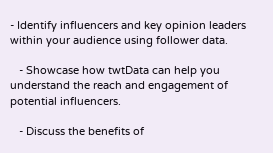- Identify influencers and key opinion leaders within your audience using follower data.

   - Showcase how twtData can help you understand the reach and engagement of potential influencers.

   - Discuss the benefits of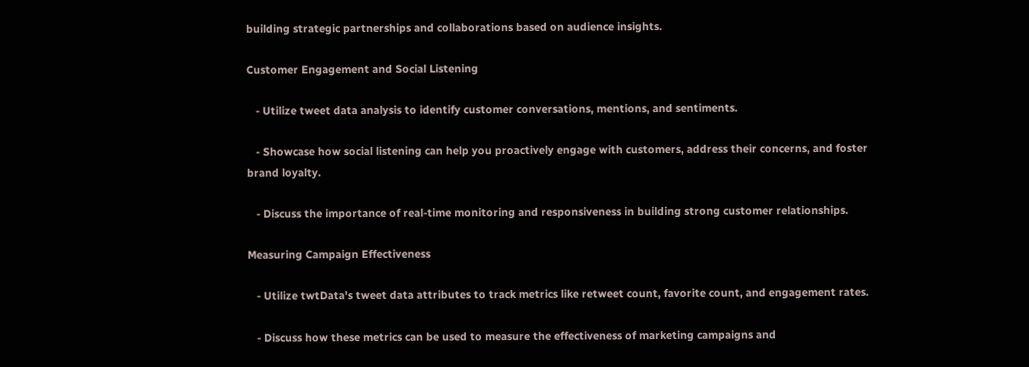building strategic partnerships and collaborations based on audience insights.

Customer Engagement and Social Listening

   - Utilize tweet data analysis to identify customer conversations, mentions, and sentiments.

   - Showcase how social listening can help you proactively engage with customers, address their concerns, and foster brand loyalty.

   - Discuss the importance of real-time monitoring and responsiveness in building strong customer relationships.

Measuring Campaign Effectiveness

   - Utilize twtData's tweet data attributes to track metrics like retweet count, favorite count, and engagement rates.

   - Discuss how these metrics can be used to measure the effectiveness of marketing campaigns and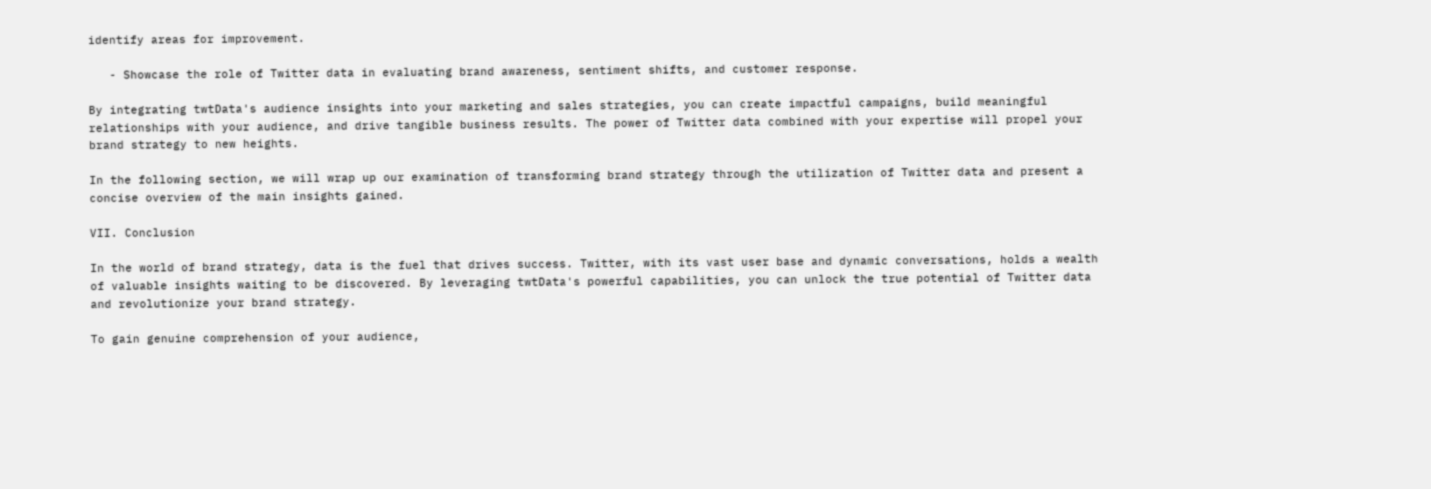identify areas for improvement.

   - Showcase the role of Twitter data in evaluating brand awareness, sentiment shifts, and customer response.

By integrating twtData's audience insights into your marketing and sales strategies, you can create impactful campaigns, build meaningful relationships with your audience, and drive tangible business results. The power of Twitter data combined with your expertise will propel your brand strategy to new heights.

In the following section, we will wrap up our examination of transforming brand strategy through the utilization of Twitter data and present a concise overview of the main insights gained.

VII. Conclusion

In the world of brand strategy, data is the fuel that drives success. Twitter, with its vast user base and dynamic conversations, holds a wealth of valuable insights waiting to be discovered. By leveraging twtData's powerful capabilities, you can unlock the true potential of Twitter data and revolutionize your brand strategy.

To gain genuine comprehension of your audience,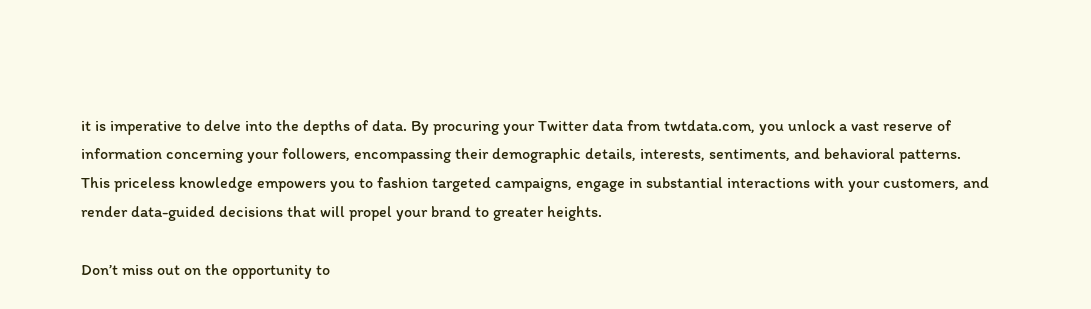it is imperative to delve into the depths of data. By procuring your Twitter data from twtdata.com, you unlock a vast reserve of information concerning your followers, encompassing their demographic details, interests, sentiments, and behavioral patterns. This priceless knowledge empowers you to fashion targeted campaigns, engage in substantial interactions with your customers, and render data-guided decisions that will propel your brand to greater heights.

Don’t miss out on the opportunity to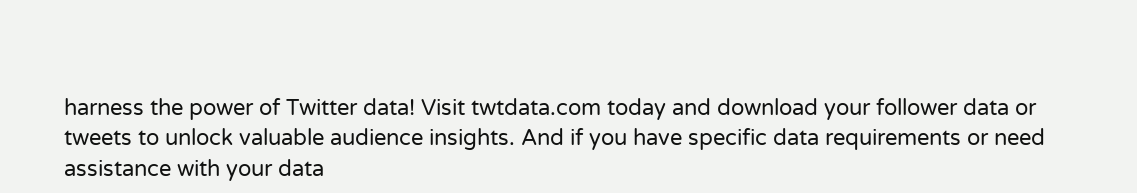harness the power of Twitter data! Visit twtdata.com today and download your follower data or tweets to unlock valuable audience insights. And if you have specific data requirements or need assistance with your data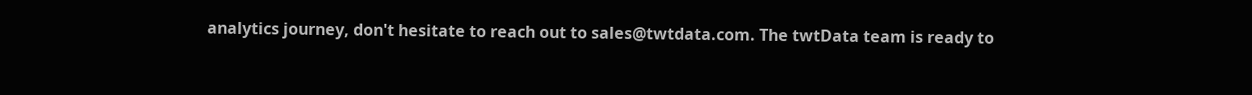analytics journey, don't hesitate to reach out to sales@twtdata.com. The twtData team is ready to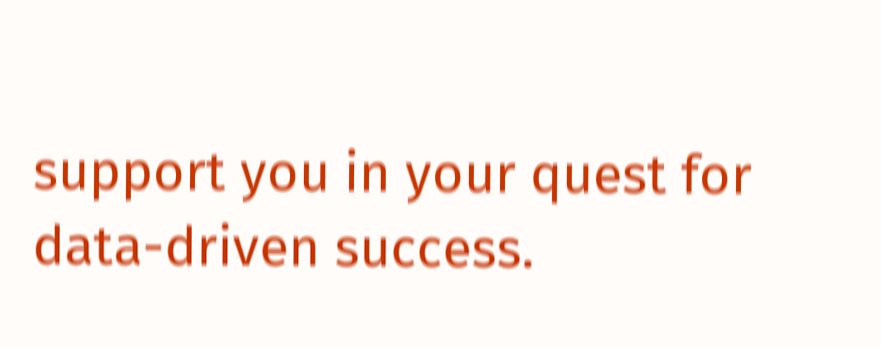support you in your quest for data-driven success.